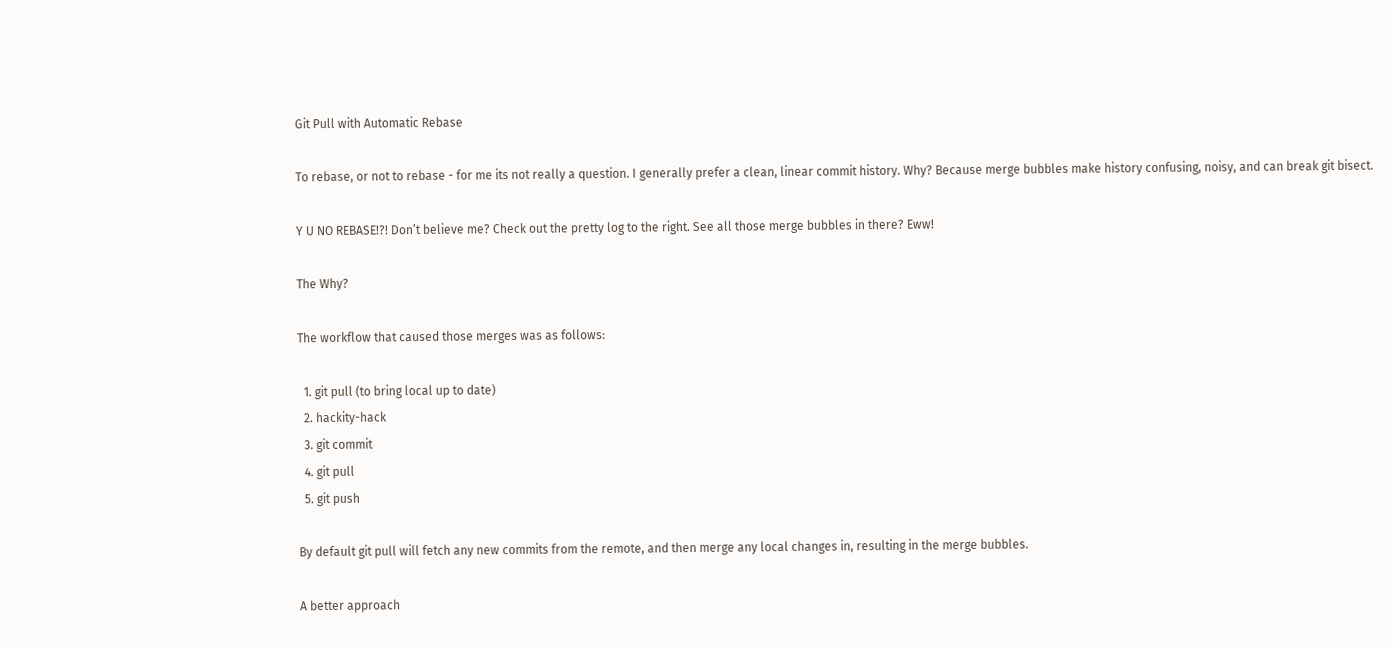Git Pull with Automatic Rebase

To rebase, or not to rebase - for me its not really a question. I generally prefer a clean, linear commit history. Why? Because merge bubbles make history confusing, noisy, and can break git bisect.

Y U NO REBASE!?! Don’t believe me? Check out the pretty log to the right. See all those merge bubbles in there? Eww!

The Why?

The workflow that caused those merges was as follows:

  1. git pull (to bring local up to date)
  2. hackity-hack
  3. git commit
  4. git pull
  5. git push

By default git pull will fetch any new commits from the remote, and then merge any local changes in, resulting in the merge bubbles.

A better approach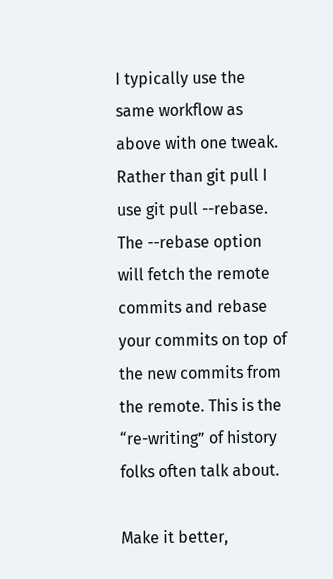I typically use the same workflow as above with one tweak. Rather than git pull I use git pull --rebase. The --rebase option will fetch the remote commits and rebase your commits on top of the new commits from the remote. This is the “re-writing” of history folks often talk about.

Make it better,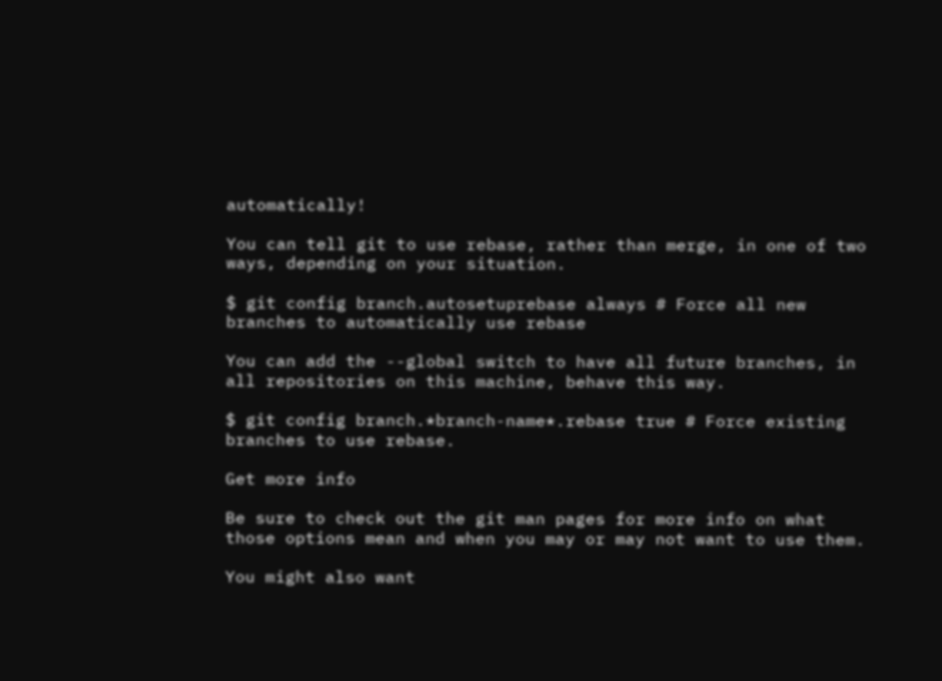automatically!

You can tell git to use rebase, rather than merge, in one of two ways, depending on your situation.

$ git config branch.autosetuprebase always # Force all new branches to automatically use rebase

You can add the --global switch to have all future branches, in all repositories on this machine, behave this way.

$ git config branch.*branch-name*.rebase true # Force existing branches to use rebase.

Get more info

Be sure to check out the git man pages for more info on what those options mean and when you may or may not want to use them.

You might also want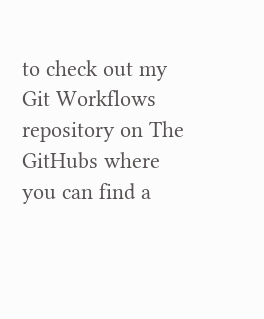to check out my Git Workflows repository on The GitHubs where you can find a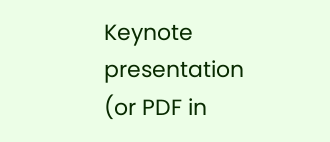Keynote presentation (or PDF in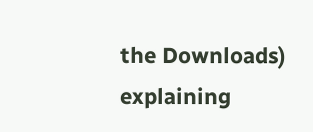the Downloads) explaining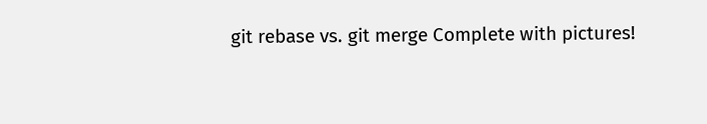git rebase vs. git merge Complete with pictures!